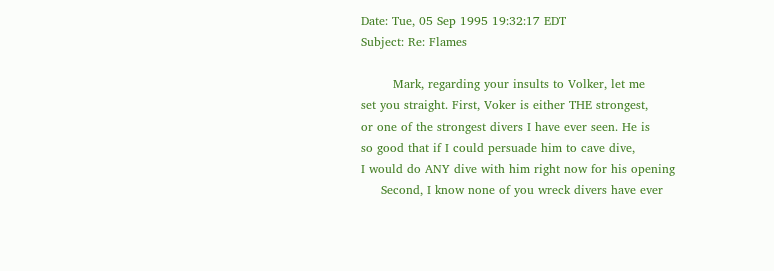Date: Tue, 05 Sep 1995 19:32:17 EDT
Subject: Re: Flames

        Mark, regarding your insults to Volker, let me
set you straight. First, Voker is either THE strongest,
or one of the strongest divers I have ever seen. He is
so good that if I could persuade him to cave dive,
I would do ANY dive with him right now for his opening
     Second, I know none of you wreck divers have ever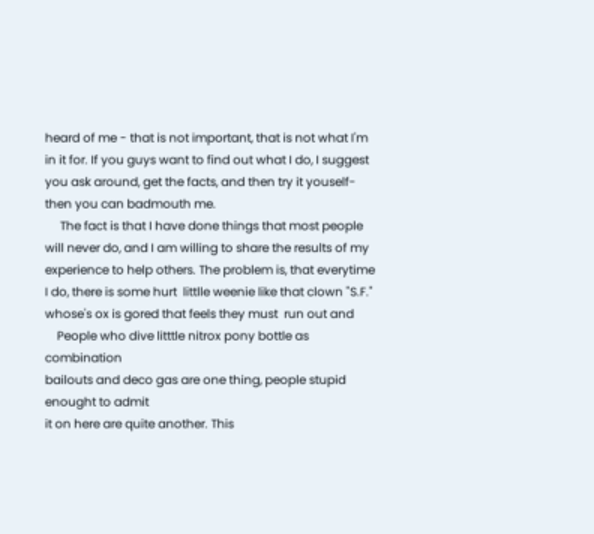heard of me - that is not important, that is not what I'm
in it for. If you guys want to find out what I do, I suggest
you ask around, get the facts, and then try it youself-
then you can badmouth me.
     The fact is that I have done things that most people
will never do, and I am willing to share the results of my
experience to help others. The problem is, that everytime
I do, there is some hurt  littlle weenie like that clown "S.F."
whose's ox is gored that feels they must  run out and
    People who dive litttle nitrox pony bottle as  combination
bailouts and deco gas are one thing, people stupid enought to admit
it on here are quite another. This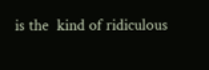is the  kind of ridiculous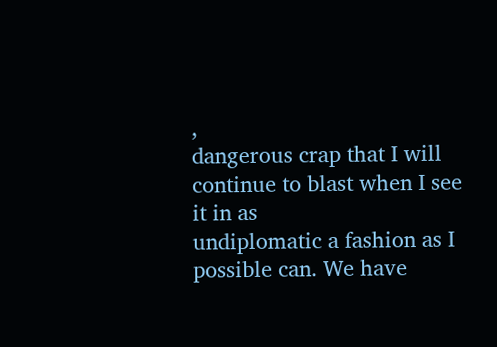,
dangerous crap that I will continue to blast when I see it in as
undiplomatic a fashion as I possible can. We have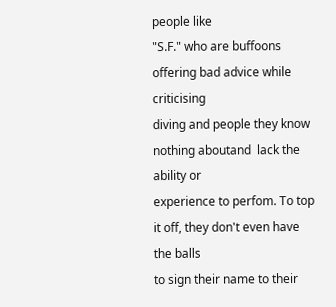people like
"S.F." who are buffoons offering bad advice while criticising
diving and people they know nothing aboutand  lack the ability or
experience to perfom. To top it off, they don't even have the balls
to sign their name to their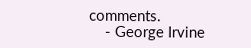comments.
    - George Irvine